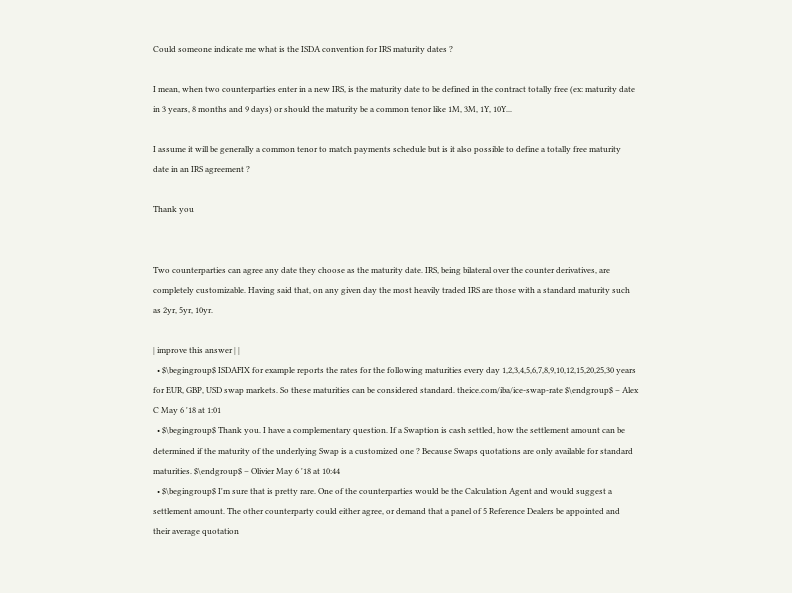Could someone indicate me what is the ISDA convention for IRS maturity dates ?

I mean, when two counterparties enter in a new IRS, is the maturity date to be defined in the contract totally free (ex: maturity date in 3 years, 8 months and 9 days) or should the maturity be a common tenor like 1M, 3M, 1Y, 10Y...

I assume it will be generally a common tenor to match payments schedule but is it also possible to define a totally free maturity date in an IRS agreement ?

Thank you


Two counterparties can agree any date they choose as the maturity date. IRS, being bilateral over the counter derivatives, are completely customizable. Having said that, on any given day the most heavily traded IRS are those with a standard maturity such as 2yr, 5yr, 10yr.

| improve this answer | |
  • $\begingroup$ ISDAFIX for example reports the rates for the following maturities every day 1,2,3,4,5,6,7,8,9,10,12,15,20,25,30 years for EUR, GBP, USD swap markets. So these maturities can be considered standard. theice.com/iba/ice-swap-rate $\endgroup$ – Alex C May 6 '18 at 1:01
  • $\begingroup$ Thank you. I have a complementary question. If a Swaption is cash settled, how the settlement amount can be determined if the maturity of the underlying Swap is a customized one ? Because Swaps quotations are only available for standard maturities. $\endgroup$ – Olivier May 6 '18 at 10:44
  • $\begingroup$ I'm sure that is pretty rare. One of the counterparties would be the Calculation Agent and would suggest a settlement amount. The other counterparty could either agree, or demand that a panel of 5 Reference Dealers be appointed and their average quotation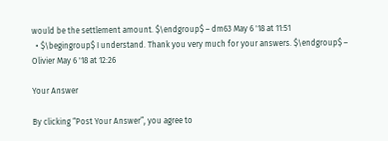would be the settlement amount. $\endgroup$ – dm63 May 6 '18 at 11:51
  • $\begingroup$ I understand. Thank you very much for your answers. $\endgroup$ – Olivier May 6 '18 at 12:26

Your Answer

By clicking “Post Your Answer”, you agree to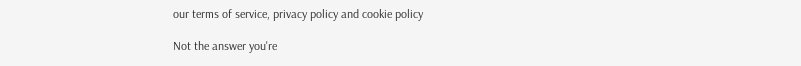our terms of service, privacy policy and cookie policy

Not the answer you're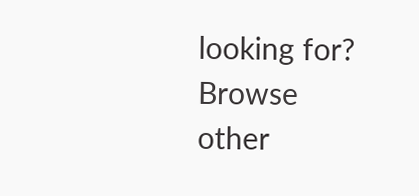looking for? Browse other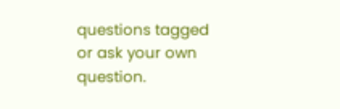questions tagged or ask your own question.